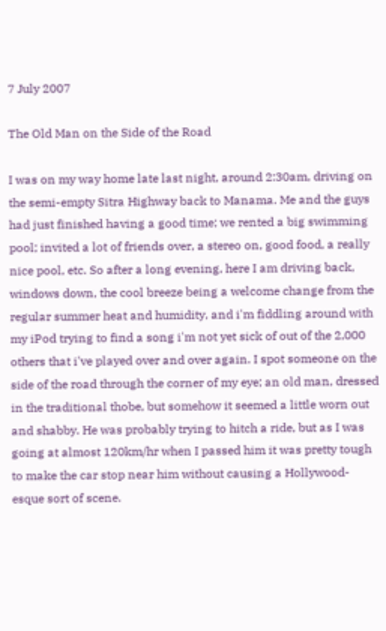7 July 2007

The Old Man on the Side of the Road

I was on my way home late last night, around 2:30am, driving on the semi-empty Sitra Highway back to Manama. Me and the guys had just finished having a good time; we rented a big swimming pool; invited a lot of friends over, a stereo on, good food, a really nice pool, etc. So after a long evening, here I am driving back, windows down, the cool breeze being a welcome change from the regular summer heat and humidity, and i'm fiddling around with my iPod trying to find a song i'm not yet sick of out of the 2,000 others that i've played over and over again. I spot someone on the side of the road through the corner of my eye; an old man, dressed in the traditional thobe, but somehow it seemed a little worn out and shabby. He was probably trying to hitch a ride, but as I was going at almost 120km/hr when I passed him it was pretty tough to make the car stop near him without causing a Hollywood-esque sort of scene.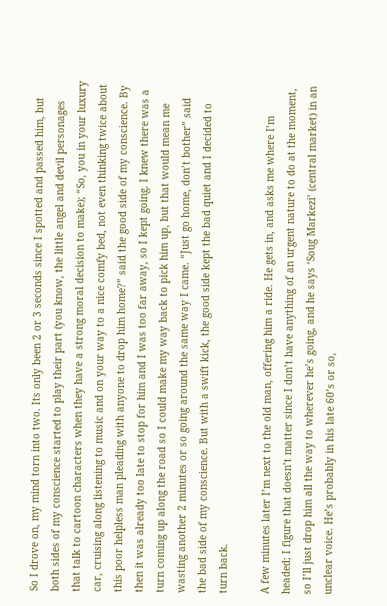So I drove on, my mind torn into two. Its only been 2 or 3 seconds since I spotted and passed him, but both sides of my conscience started to play their part (you know, the little angel and devil personages that talk to cartoon characters when they have a strong moral decision to make); “So, you in your luxury car, cruising along listening to music and on your way to a nice comfy bed, not even thinking twice about this poor helpless man pleading with anyone to drop him home?” said the good side of my conscience. By then it was already too late to stop for him and I was too far away, so I kept going. I knew there was a turn coming up along the road so I could make my way back to pick him up, but that would mean me wasting another 2 minutes or so going around the same way I came. “Just go home, don’t bother” said the bad side of my conscience. But with a swift kick, the good side kept the bad quiet and I decided to turn back.

A few minutes later I’m next to the old man, offering him a ride. He gets in, and asks me where I’m headed; I figure that doesn’t matter since I don’t have anything of an urgent nature to do at the moment, so I’ll just drop him all the way to wherever he’s going, and he says ‘Soug Markezi’ (central market) in an unclear voice. He’s probably in his late 60’s or so,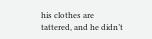his clothes are tattered, and he didn’t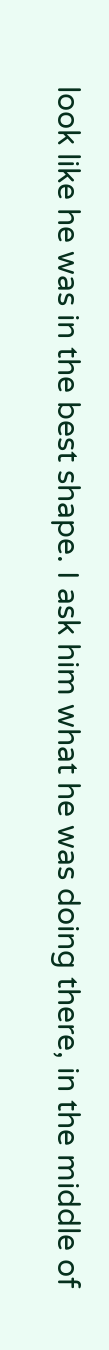look like he was in the best shape. I ask him what he was doing there, in the middle of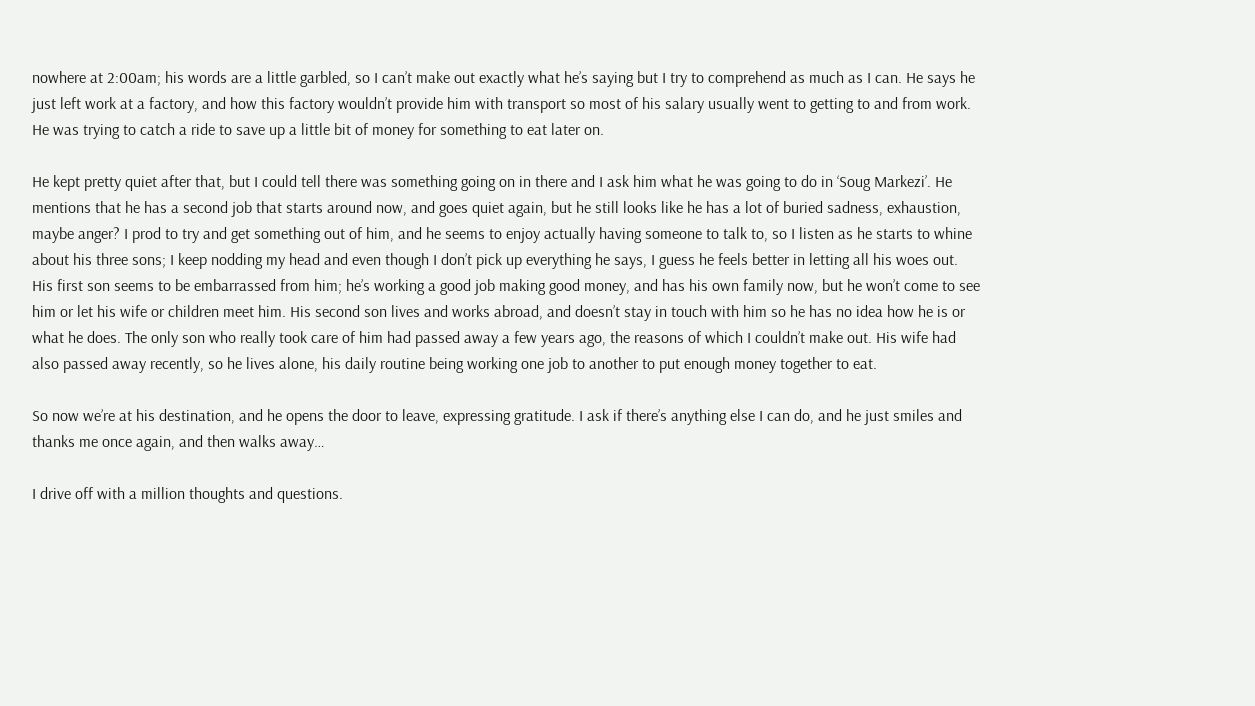nowhere at 2:00am; his words are a little garbled, so I can’t make out exactly what he’s saying but I try to comprehend as much as I can. He says he just left work at a factory, and how this factory wouldn’t provide him with transport so most of his salary usually went to getting to and from work. He was trying to catch a ride to save up a little bit of money for something to eat later on.

He kept pretty quiet after that, but I could tell there was something going on in there and I ask him what he was going to do in ‘Soug Markezi’. He mentions that he has a second job that starts around now, and goes quiet again, but he still looks like he has a lot of buried sadness, exhaustion, maybe anger? I prod to try and get something out of him, and he seems to enjoy actually having someone to talk to, so I listen as he starts to whine about his three sons; I keep nodding my head and even though I don’t pick up everything he says, I guess he feels better in letting all his woes out. His first son seems to be embarrassed from him; he’s working a good job making good money, and has his own family now, but he won’t come to see him or let his wife or children meet him. His second son lives and works abroad, and doesn’t stay in touch with him so he has no idea how he is or what he does. The only son who really took care of him had passed away a few years ago, the reasons of which I couldn’t make out. His wife had also passed away recently, so he lives alone, his daily routine being working one job to another to put enough money together to eat.

So now we’re at his destination, and he opens the door to leave, expressing gratitude. I ask if there’s anything else I can do, and he just smiles and thanks me once again, and then walks away…

I drive off with a million thoughts and questions.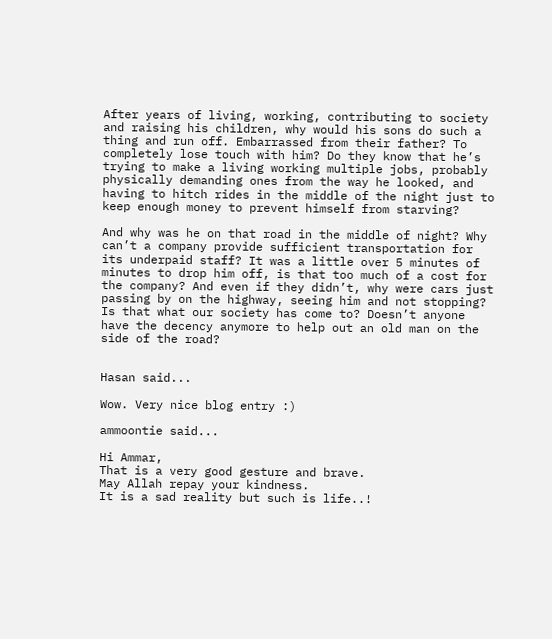After years of living, working, contributing to society and raising his children, why would his sons do such a thing and run off. Embarrassed from their father? To completely lose touch with him? Do they know that he’s trying to make a living working multiple jobs, probably physically demanding ones from the way he looked, and having to hitch rides in the middle of the night just to keep enough money to prevent himself from starving?

And why was he on that road in the middle of night? Why can’t a company provide sufficient transportation for its underpaid staff? It was a little over 5 minutes of minutes to drop him off, is that too much of a cost for the company? And even if they didn’t, why were cars just passing by on the highway, seeing him and not stopping? Is that what our society has come to? Doesn’t anyone have the decency anymore to help out an old man on the side of the road?


Hasan said...

Wow. Very nice blog entry :)

ammoontie said...

Hi Ammar,
That is a very good gesture and brave.
May Allah repay your kindness.
It is a sad reality but such is life..!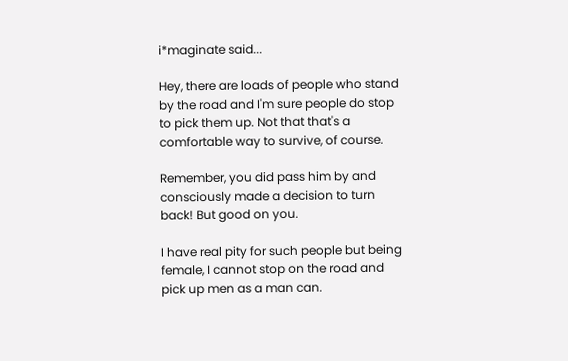i*maginate said...

Hey, there are loads of people who stand by the road and I'm sure people do stop to pick them up. Not that that's a comfortable way to survive, of course.

Remember, you did pass him by and consciously made a decision to turn back! But good on you.

I have real pity for such people but being female, I cannot stop on the road and pick up men as a man can.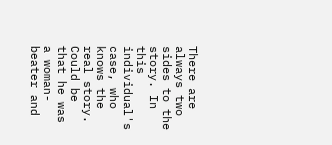There are always two sides to the story. In this individual's case, who knows the real story. Could be that he was a woman-beater and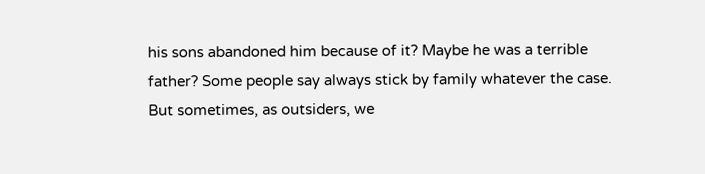his sons abandoned him because of it? Maybe he was a terrible father? Some people say always stick by family whatever the case. But sometimes, as outsiders, we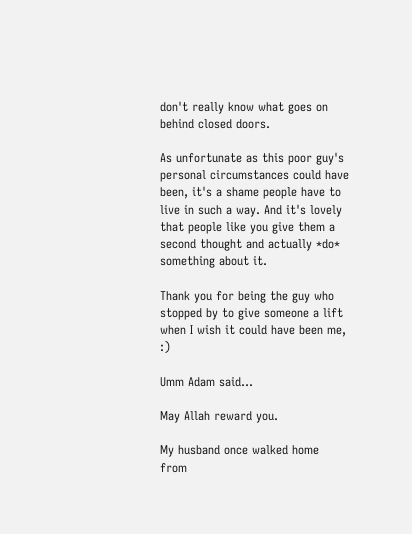don't really know what goes on behind closed doors.

As unfortunate as this poor guy's personal circumstances could have been, it's a shame people have to live in such a way. And it's lovely that people like you give them a second thought and actually *do* something about it.

Thank you for being the guy who stopped by to give someone a lift when I wish it could have been me, :)

Umm Adam said...

May Allah reward you.

My husband once walked home from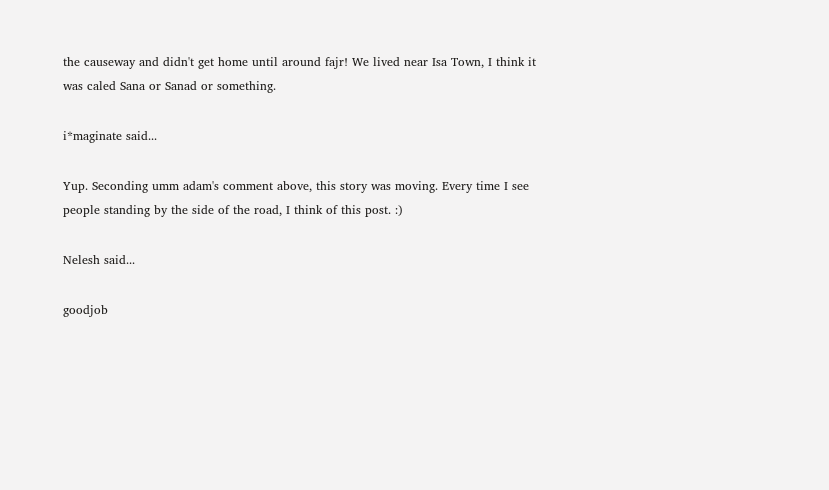the causeway and didn't get home until around fajr! We lived near Isa Town, I think it was caled Sana or Sanad or something.

i*maginate said...

Yup. Seconding umm adam's comment above, this story was moving. Every time I see people standing by the side of the road, I think of this post. :)

Nelesh said...

goodjob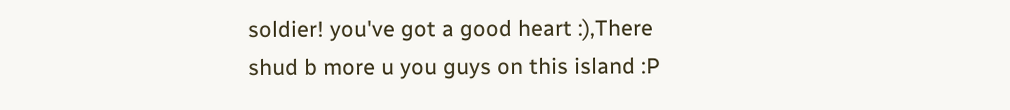soldier! you've got a good heart :),There shud b more u you guys on this island :P